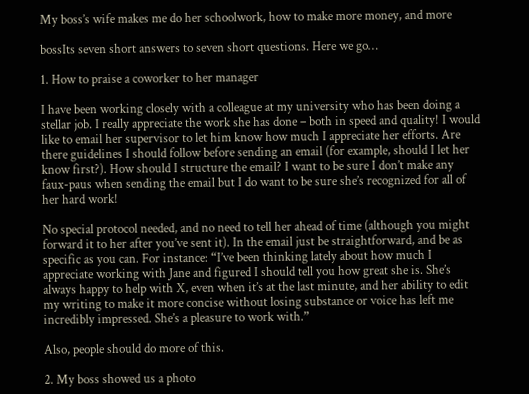My boss’s wife makes me do her schoolwork, how to make more money, and more

bossIts seven short answers to seven short questions. Here we go…

1. How to praise a coworker to her manager

I have been working closely with a colleague at my university who has been doing a stellar job. I really appreciate the work she has done – both in speed and quality! I would like to email her supervisor to let him know how much I appreciate her efforts. Are there guidelines I should follow before sending an email (for example, should I let her know first?). How should I structure the email? I want to be sure I don’t make any faux-paus when sending the email but I do want to be sure she’s recognized for all of her hard work!

No special protocol needed, and no need to tell her ahead of time (although you might forward it to her after you’ve sent it). In the email just be straightforward, and be as specific as you can. For instance: “I’ve been thinking lately about how much I appreciate working with Jane and figured I should tell you how great she is. She’s always happy to help with X, even when it’s at the last minute, and her ability to edit my writing to make it more concise without losing substance or voice has left me incredibly impressed. She’s a pleasure to work with.”

Also, people should do more of this.

2. My boss showed us a photo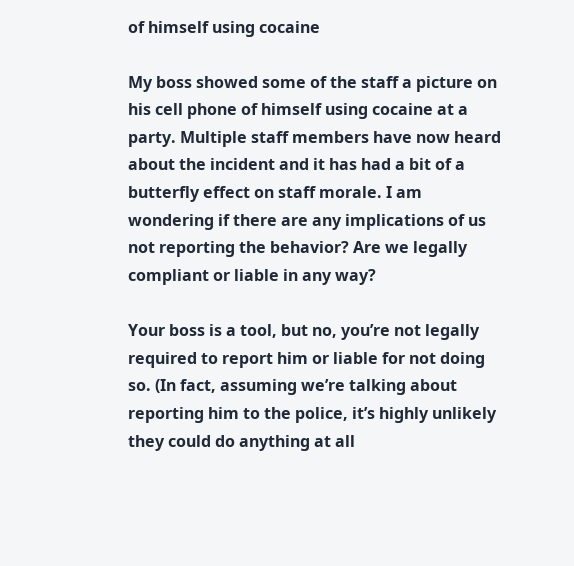of himself using cocaine

My boss showed some of the staff a picture on his cell phone of himself using cocaine at a party. Multiple staff members have now heard about the incident and it has had a bit of a butterfly effect on staff morale. I am wondering if there are any implications of us not reporting the behavior? Are we legally compliant or liable in any way?

Your boss is a tool, but no, you’re not legally required to report him or liable for not doing so. (In fact, assuming we’re talking about reporting him to the police, it’s highly unlikely they could do anything at all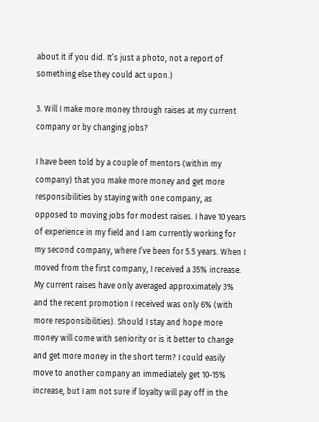about it if you did. It’s just a photo, not a report of something else they could act upon.)

3. Will I make more money through raises at my current company or by changing jobs?

I have been told by a couple of mentors (within my company) that you make more money and get more responsibilities by staying with one company, as opposed to moving jobs for modest raises. I have 10 years of experience in my field and I am currently working for my second company, where I’ve been for 5.5 years. When I moved from the first company, I received a 35% increase. My current raises have only averaged approximately 3% and the recent promotion I received was only 6% (with more responsibilities). Should I stay and hope more money will come with seniority or is it better to change and get more money in the short term? I could easily move to another company an immediately get 10-15% increase, but I am not sure if loyalty will pay off in the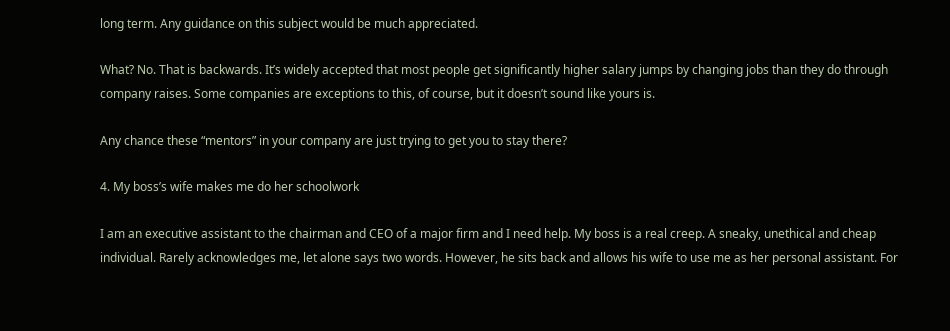long term. Any guidance on this subject would be much appreciated.

What? No. That is backwards. It’s widely accepted that most people get significantly higher salary jumps by changing jobs than they do through company raises. Some companies are exceptions to this, of course, but it doesn’t sound like yours is.

Any chance these “mentors” in your company are just trying to get you to stay there?

4. My boss’s wife makes me do her schoolwork

I am an executive assistant to the chairman and CEO of a major firm and I need help. My boss is a real creep. A sneaky, unethical and cheap individual. Rarely acknowledges me, let alone says two words. However, he sits back and allows his wife to use me as her personal assistant. For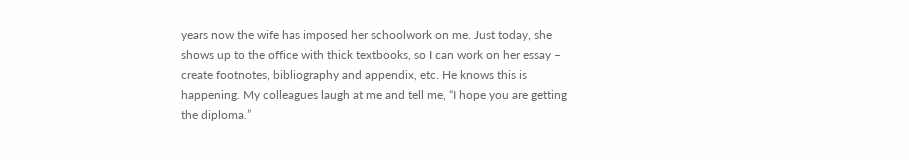years now the wife has imposed her schoolwork on me. Just today, she shows up to the office with thick textbooks, so I can work on her essay – create footnotes, bibliography and appendix, etc. He knows this is happening. My colleagues laugh at me and tell me, “I hope you are getting the diploma.”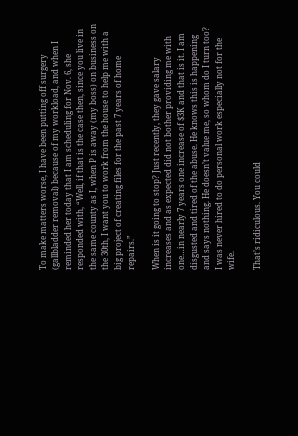To make matters worse, I have been putting off surgery (gallbladder removal) because of my workload, and when I reminded her today that I am scheduling for Nov. 6, she responded with, “Well, if that is the case then, since you live in the same county as I, when P is away (my boss) on business on the 30th, I want you to work from the house to help me with a big project of creating files for the past 7 years of home repairs.”

When is it going to stop? Just recently, they gave salary increases and as expected did not bother providing me with one…in nearly 7 years one increase of $3K and that is it. I am disgusted and tired of the abuse. He knows this is happening and says nothing. He doesn’t value me, so whom do I turn too? I was never hired to do personal work especially not for the wife.

That’s ridiculous. You could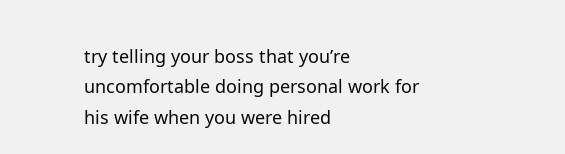try telling your boss that you’re uncomfortable doing personal work for his wife when you were hired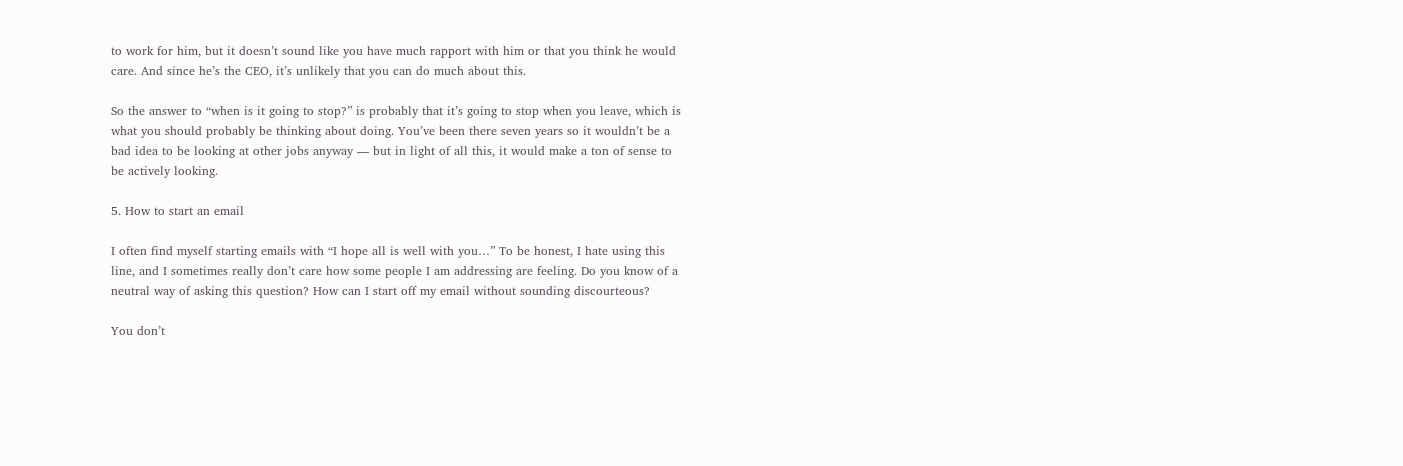to work for him, but it doesn’t sound like you have much rapport with him or that you think he would care. And since he’s the CEO, it’s unlikely that you can do much about this.

So the answer to “when is it going to stop?” is probably that it’s going to stop when you leave, which is what you should probably be thinking about doing. You’ve been there seven years so it wouldn’t be a bad idea to be looking at other jobs anyway — but in light of all this, it would make a ton of sense to be actively looking.

5. How to start an email

I often find myself starting emails with “I hope all is well with you…” To be honest, I hate using this line, and I sometimes really don’t care how some people I am addressing are feeling. Do you know of a neutral way of asking this question? How can I start off my email without sounding discourteous?

You don’t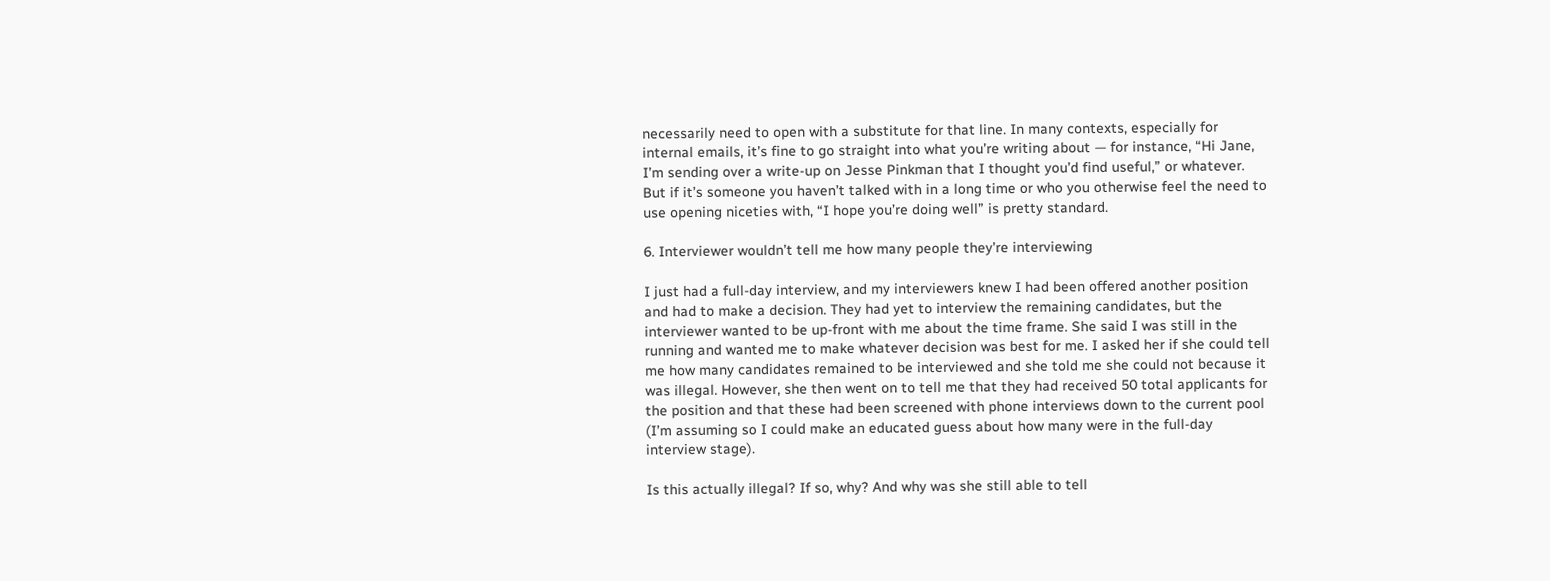necessarily need to open with a substitute for that line. In many contexts, especially for internal emails, it’s fine to go straight into what you’re writing about — for instance, “Hi Jane, I’m sending over a write-up on Jesse Pinkman that I thought you’d find useful,” or whatever. But if it’s someone you haven’t talked with in a long time or who you otherwise feel the need to use opening niceties with, “I hope you’re doing well” is pretty standard.

6. Interviewer wouldn’t tell me how many people they’re interviewing

I just had a full-day interview, and my interviewers knew I had been offered another position and had to make a decision. They had yet to interview the remaining candidates, but the interviewer wanted to be up-front with me about the time frame. She said I was still in the running and wanted me to make whatever decision was best for me. I asked her if she could tell me how many candidates remained to be interviewed and she told me she could not because it was illegal. However, she then went on to tell me that they had received 50 total applicants for the position and that these had been screened with phone interviews down to the current pool (I’m assuming so I could make an educated guess about how many were in the full-day interview stage).

Is this actually illegal? If so, why? And why was she still able to tell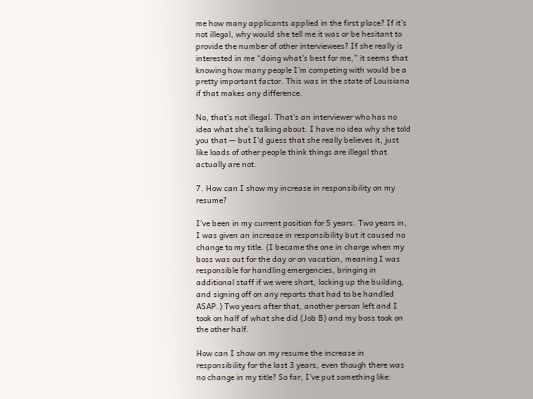me how many applicants applied in the first place? If it’s not illegal, why would she tell me it was or be hesitant to provide the number of other interviewees? If she really is interested in me “doing what’s best for me,” it seems that knowing how many people I’m competing with would be a pretty important factor. This was in the state of Louisiana if that makes any difference.

No, that’s not illegal. That’s an interviewer who has no idea what she’s talking about. I have no idea why she told you that — but I’d guess that she really believes it, just like loads of other people think things are illegal that actually are not.

7. How can I show my increase in responsibility on my resume?

I’ve been in my current position for 5 years. Two years in, I was given an increase in responsibility but it caused no change to my title. (I became the one in charge when my boss was out for the day or on vacation, meaning I was responsible for handling emergencies, bringing in additional staff if we were short, locking up the building, and signing off on any reports that had to be handled ASAP.) Two years after that, another person left and I took on half of what she did (Job B) and my boss took on the other half.

How can I show on my resume the increase in responsibility for the last 3 years, even though there was no change in my title? So far, I’ve put something like: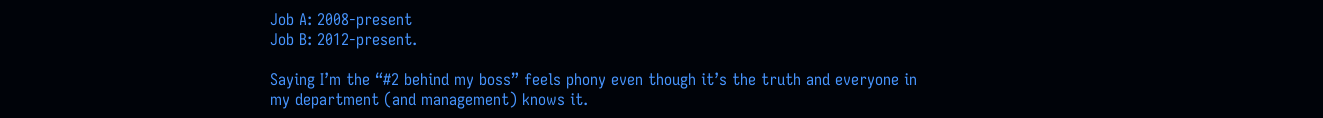Job A: 2008-present
Job B: 2012-present.

Saying I’m the “#2 behind my boss” feels phony even though it’s the truth and everyone in my department (and management) knows it.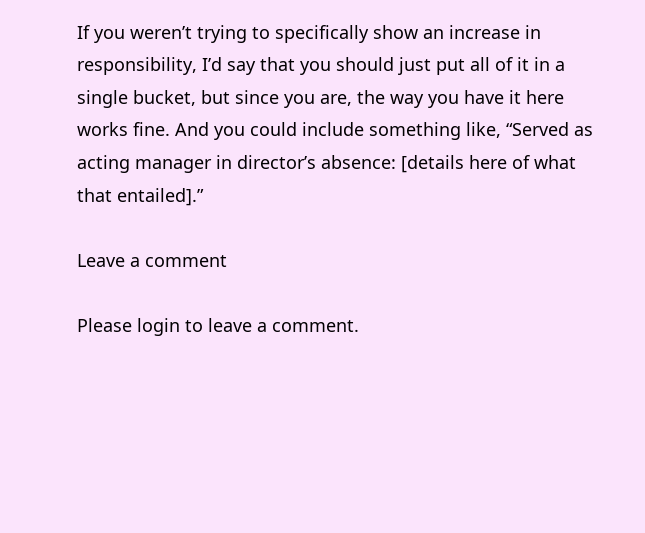If you weren’t trying to specifically show an increase in responsibility, I’d say that you should just put all of it in a single bucket, but since you are, the way you have it here works fine. And you could include something like, “Served as acting manager in director’s absence: [details here of what that entailed].”

Leave a comment

Please login to leave a comment.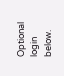Optional login below.